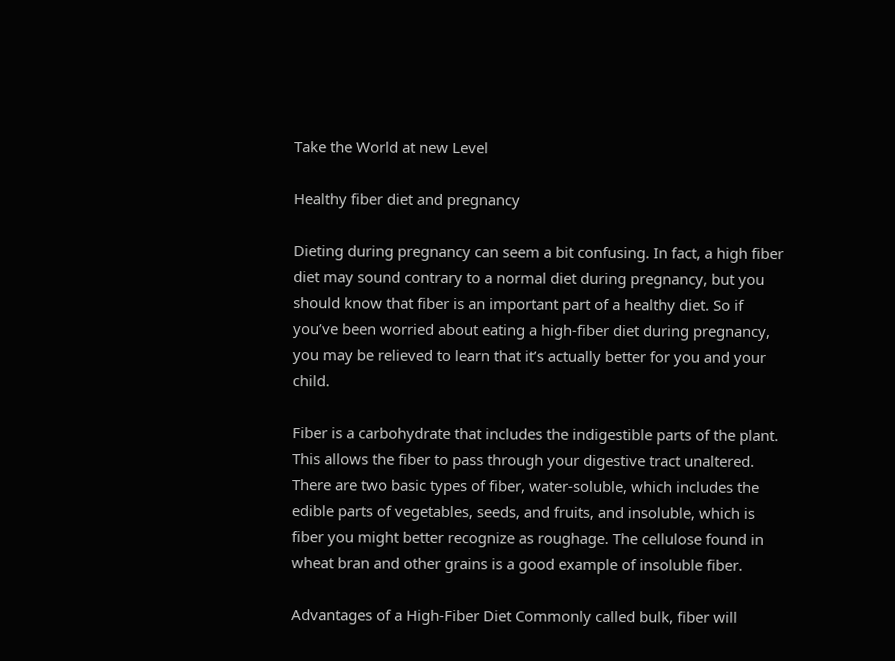Take the World at new Level

Healthy fiber diet and pregnancy

Dieting during pregnancy can seem a bit confusing. In fact, a high fiber diet may sound contrary to a normal diet during pregnancy, but you should know that fiber is an important part of a healthy diet. So if you’ve been worried about eating a high-fiber diet during pregnancy, you may be relieved to learn that it’s actually better for you and your child.

Fiber is a carbohydrate that includes the indigestible parts of the plant. This allows the fiber to pass through your digestive tract unaltered. There are two basic types of fiber, water-soluble, which includes the edible parts of vegetables, seeds, and fruits, and insoluble, which is fiber you might better recognize as roughage. The cellulose found in wheat bran and other grains is a good example of insoluble fiber.

Advantages of a High-Fiber Diet Commonly called bulk, fiber will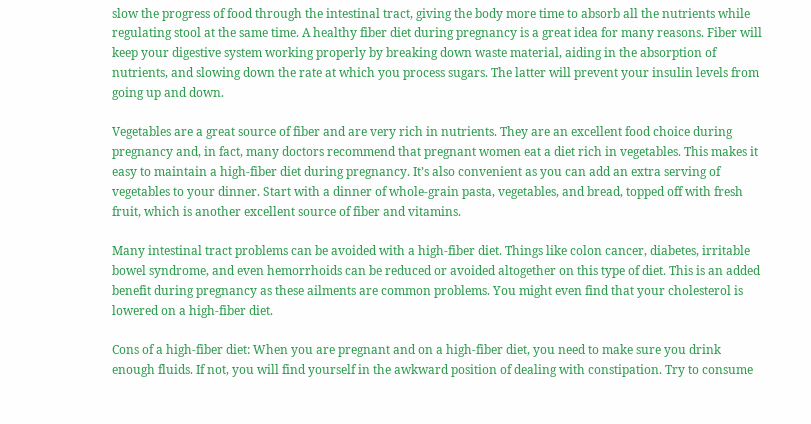slow the progress of food through the intestinal tract, giving the body more time to absorb all the nutrients while regulating stool at the same time. A healthy fiber diet during pregnancy is a great idea for many reasons. Fiber will keep your digestive system working properly by breaking down waste material, aiding in the absorption of nutrients, and slowing down the rate at which you process sugars. The latter will prevent your insulin levels from going up and down.

Vegetables are a great source of fiber and are very rich in nutrients. They are an excellent food choice during pregnancy and, in fact, many doctors recommend that pregnant women eat a diet rich in vegetables. This makes it easy to maintain a high-fiber diet during pregnancy. It’s also convenient as you can add an extra serving of vegetables to your dinner. Start with a dinner of whole-grain pasta, vegetables, and bread, topped off with fresh fruit, which is another excellent source of fiber and vitamins.

Many intestinal tract problems can be avoided with a high-fiber diet. Things like colon cancer, diabetes, irritable bowel syndrome, and even hemorrhoids can be reduced or avoided altogether on this type of diet. This is an added benefit during pregnancy as these ailments are common problems. You might even find that your cholesterol is lowered on a high-fiber diet.

Cons of a high-fiber diet: When you are pregnant and on a high-fiber diet, you need to make sure you drink enough fluids. If not, you will find yourself in the awkward position of dealing with constipation. Try to consume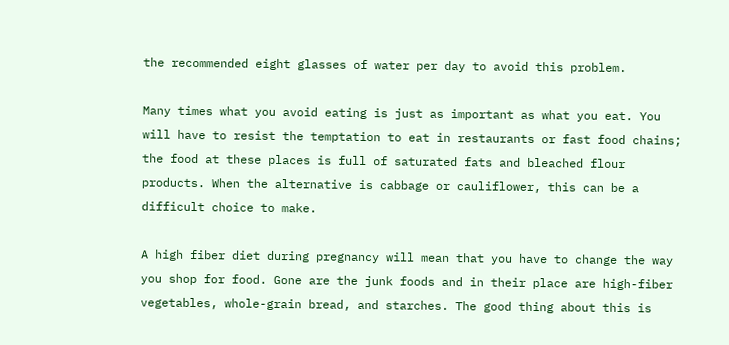the recommended eight glasses of water per day to avoid this problem.

Many times what you avoid eating is just as important as what you eat. You will have to resist the temptation to eat in restaurants or fast food chains; the food at these places is full of saturated fats and bleached flour products. When the alternative is cabbage or cauliflower, this can be a difficult choice to make.

A high fiber diet during pregnancy will mean that you have to change the way you shop for food. Gone are the junk foods and in their place are high-fiber vegetables, whole-grain bread, and starches. The good thing about this is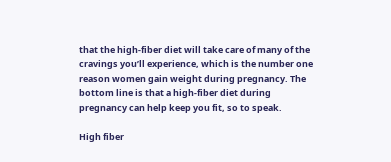that the high-fiber diet will take care of many of the cravings you’ll experience, which is the number one reason women gain weight during pregnancy. The bottom line is that a high-fiber diet during pregnancy can help keep you fit, so to speak.

High fiber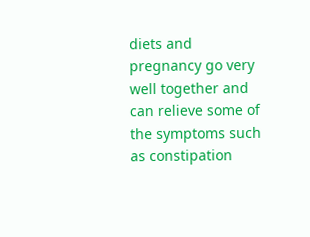diets and pregnancy go very well together and can relieve some of the symptoms such as constipation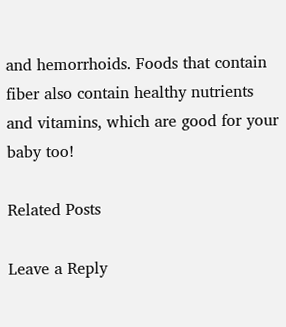and hemorrhoids. Foods that contain fiber also contain healthy nutrients and vitamins, which are good for your baby too!

Related Posts

Leave a Reply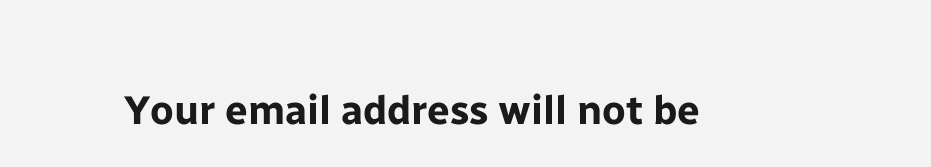Your email address will not be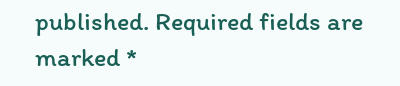published. Required fields are marked *